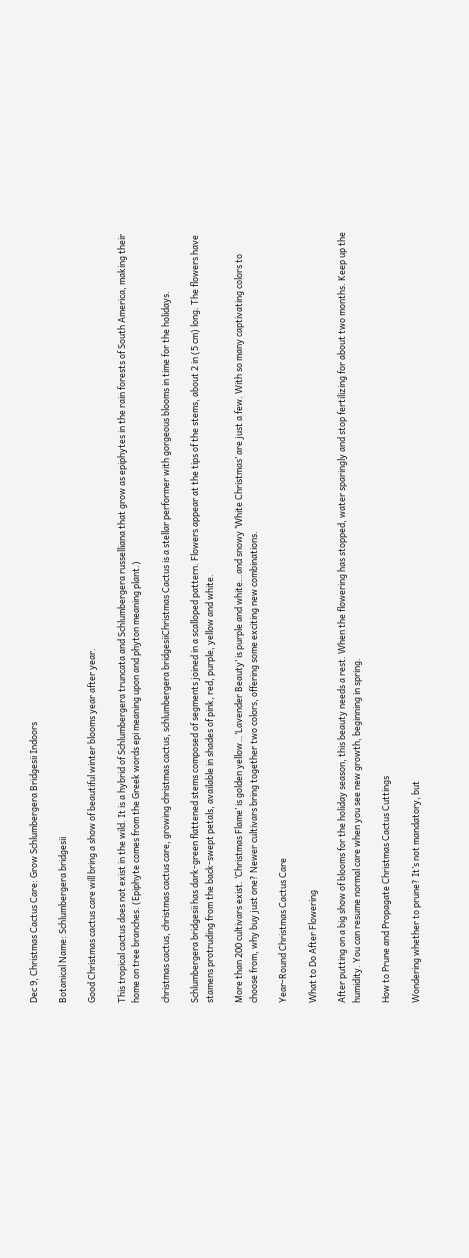Dec 9, Christmas Cactus Care: Grow Schlumbergera Bridgesii Indoors

Botanical Name: Schlumbergera bridgesii

Good Christmas cactus care will bring a show of beautiful winter blooms year after year.

This tropical cactus does not exist in the wild. It is a hybrid of Schlumbergera truncata and Schlumbergera russelliana that grow as epiphytes in the rain forests of South America, making their home on tree branches. (Epiphyte comes from the Greek words epi meaning upon and phyton meaning plant.)

christmas cactus, christmas cactus care, growing christmas cactus, schlumbergera bridgesiiChristmas Cactus is a stellar performer with gorgeous blooms in time for the holidays.

Schlumbergera bridgesii has dark-green flattened stems composed of segments joined in a scalloped pattern. Flowers appear at the tips of the stems, about 2 in (5 cm) long. The flowers have stamens protruding from the back-swept petals, available in shades of pink, red, purple, yellow and white.

More than 200 cultivars exist. ‘Christmas Flame’ is golden yellow…‘Lavender Beauty’ is purple and white…and snowy ‘White Christmas’ are just a few. With so many captivating colors to choose from, why buy just one? Newer cultivars bring together two colors, offering some exciting new combinations.

Year-Round Christmas Cactus Care

What to Do After Flowering

After putting on a big show of blooms for the holiday season, this beauty needs a rest. When the flowering has stopped, water sparingly and stop fertilizing for about two months. Keep up the humidity. You can resume normal care when you see new growth, beginning in spring.

How to Prune and Propagate Christmas Cactus Cuttings

Wondering whether to prune? It’s not mandatory, but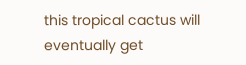this tropical cactus will eventually get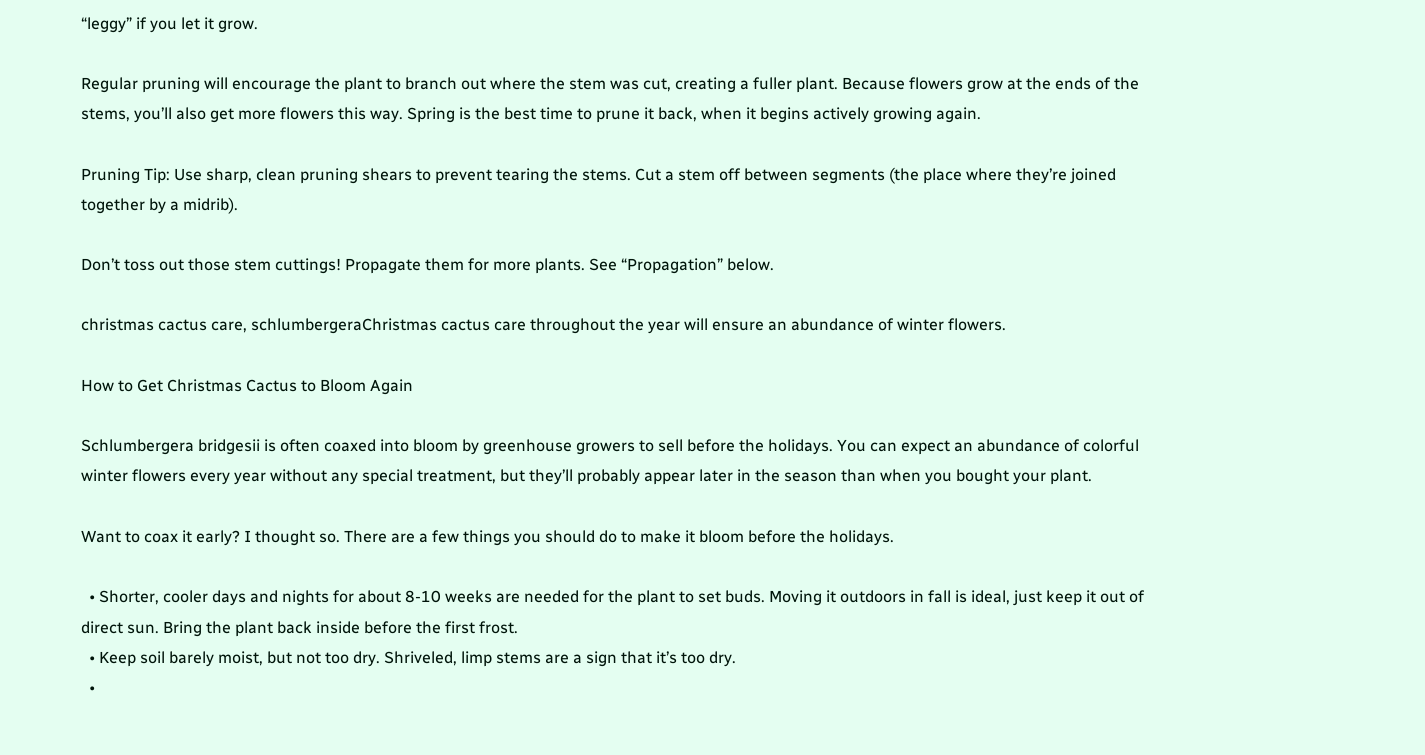“leggy” if you let it grow.

Regular pruning will encourage the plant to branch out where the stem was cut, creating a fuller plant. Because flowers grow at the ends of the stems, you’ll also get more flowers this way. Spring is the best time to prune it back, when it begins actively growing again.

Pruning Tip: Use sharp, clean pruning shears to prevent tearing the stems. Cut a stem off between segments (the place where they’re joined together by a midrib).

Don’t toss out those stem cuttings! Propagate them for more plants. See “Propagation” below.

christmas cactus care, schlumbergeraChristmas cactus care throughout the year will ensure an abundance of winter flowers.

How to Get Christmas Cactus to Bloom Again

Schlumbergera bridgesii is often coaxed into bloom by greenhouse growers to sell before the holidays. You can expect an abundance of colorful winter flowers every year without any special treatment, but they’ll probably appear later in the season than when you bought your plant.

Want to coax it early? I thought so. There are a few things you should do to make it bloom before the holidays.

  • Shorter, cooler days and nights for about 8-10 weeks are needed for the plant to set buds. Moving it outdoors in fall is ideal, just keep it out of direct sun. Bring the plant back inside before the first frost.
  • Keep soil barely moist, but not too dry. Shriveled, limp stems are a sign that it’s too dry.
  •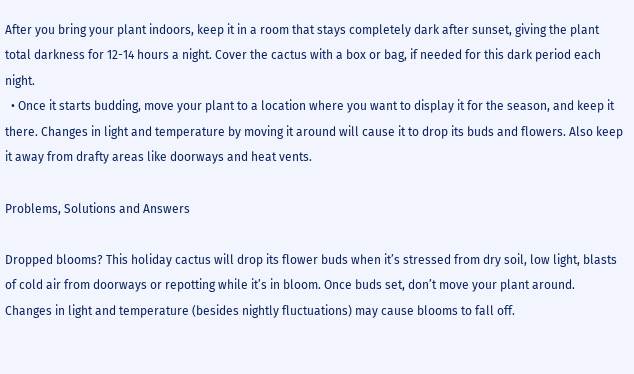After you bring your plant indoors, keep it in a room that stays completely dark after sunset, giving the plant total darkness for 12-14 hours a night. Cover the cactus with a box or bag, if needed for this dark period each night.
  • Once it starts budding, move your plant to a location where you want to display it for the season, and keep it there. Changes in light and temperature by moving it around will cause it to drop its buds and flowers. Also keep it away from drafty areas like doorways and heat vents.

Problems, Solutions and Answers

Dropped blooms? This holiday cactus will drop its flower buds when it’s stressed from dry soil, low light, blasts of cold air from doorways or repotting while it’s in bloom. Once buds set, don’t move your plant around. Changes in light and temperature (besides nightly fluctuations) may cause blooms to fall off.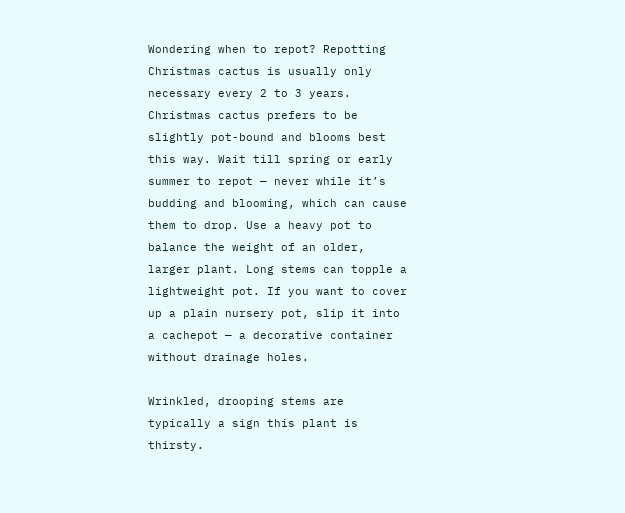Wondering when to repot? Repotting Christmas cactus is usually only necessary every 2 to 3 years. Christmas cactus prefers to be slightly pot-bound and blooms best this way. Wait till spring or early summer to repot — never while it’s budding and blooming, which can cause them to drop. Use a heavy pot to balance the weight of an older, larger plant. Long stems can topple a lightweight pot. If you want to cover up a plain nursery pot, slip it into a cachepot — a decorative container without drainage holes.

Wrinkled, drooping stems are typically a sign this plant is thirsty.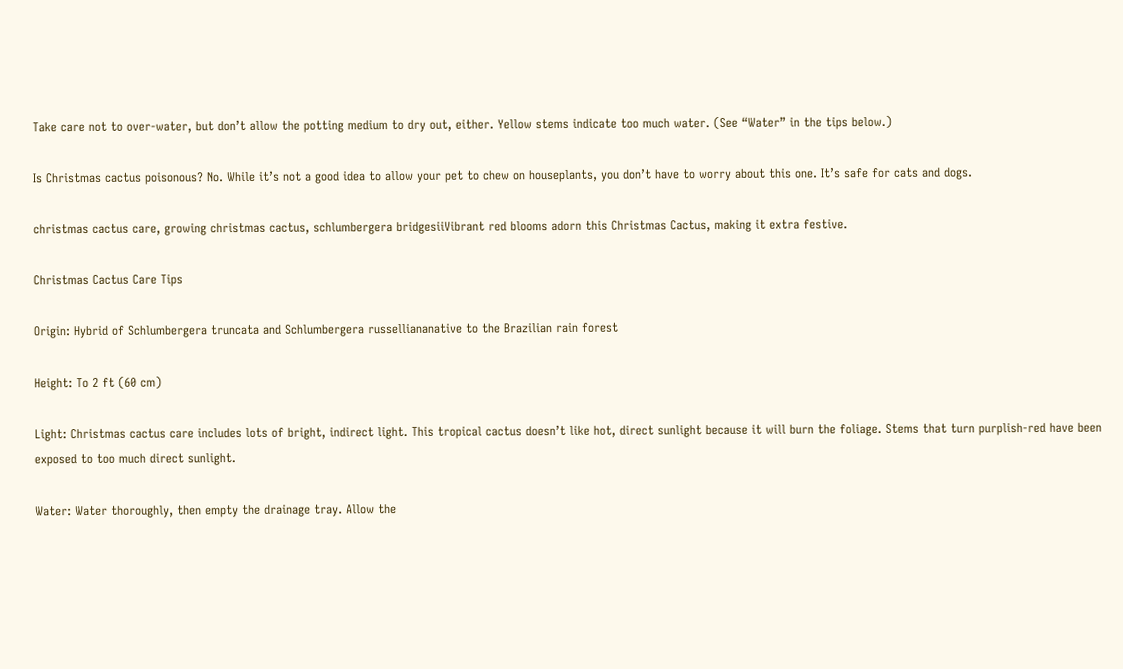Take care not to over-water, but don’t allow the potting medium to dry out, either. Yellow stems indicate too much water. (See “Water” in the tips below.)

Is Christmas cactus poisonous? No. While it’s not a good idea to allow your pet to chew on houseplants, you don’t have to worry about this one. It’s safe for cats and dogs.

christmas cactus care, growing christmas cactus, schlumbergera bridgesiiVibrant red blooms adorn this Christmas Cactus, making it extra festive.

Christmas Cactus Care Tips

Origin: Hybrid of Schlumbergera truncata and Schlumbergera russelliananative to the Brazilian rain forest

Height: To 2 ft (60 cm)

Light: Christmas cactus care includes lots of bright, indirect light. This tropical cactus doesn’t like hot, direct sunlight because it will burn the foliage. Stems that turn purplish-red have been exposed to too much direct sunlight.

Water: Water thoroughly, then empty the drainage tray. Allow the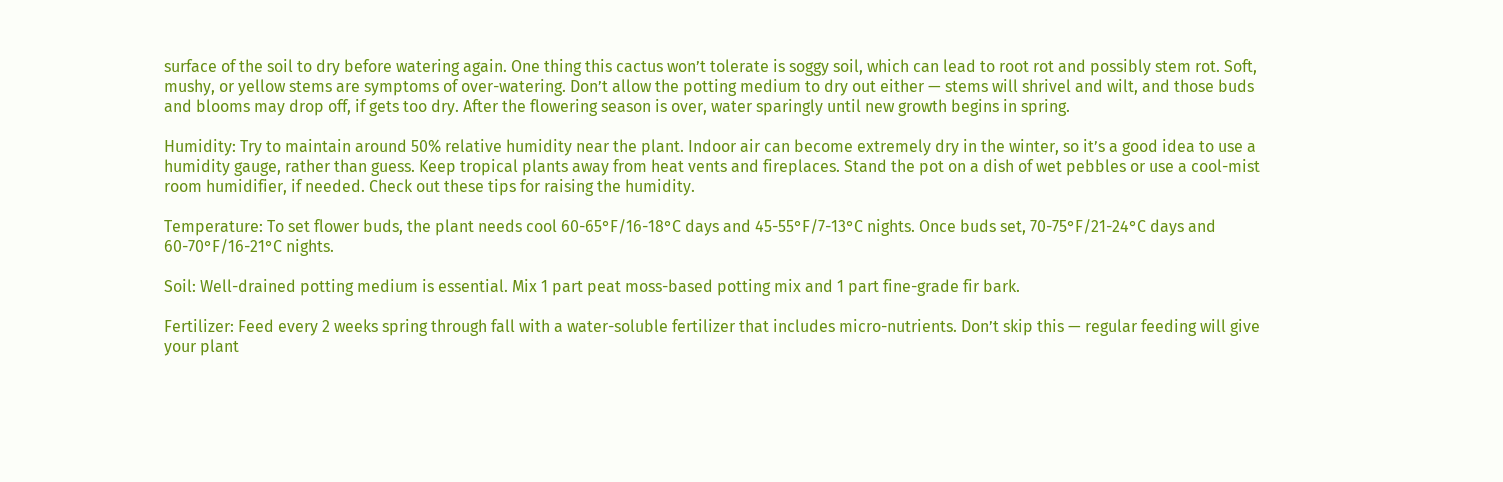surface of the soil to dry before watering again. One thing this cactus won’t tolerate is soggy soil, which can lead to root rot and possibly stem rot. Soft, mushy, or yellow stems are symptoms of over-watering. Don’t allow the potting medium to dry out either — stems will shrivel and wilt, and those buds and blooms may drop off, if gets too dry. After the flowering season is over, water sparingly until new growth begins in spring.

Humidity: Try to maintain around 50% relative humidity near the plant. Indoor air can become extremely dry in the winter, so it’s a good idea to use a humidity gauge, rather than guess. Keep tropical plants away from heat vents and fireplaces. Stand the pot on a dish of wet pebbles or use a cool-mist room humidifier, if needed. Check out these tips for raising the humidity.

Temperature: To set flower buds, the plant needs cool 60-65°F/16-18°C days and 45-55°F/7-13°C nights. Once buds set, 70-75°F/21-24°C days and 60-70°F/16-21°C nights.

Soil: Well-drained potting medium is essential. Mix 1 part peat moss-based potting mix and 1 part fine-grade fir bark.

Fertilizer: Feed every 2 weeks spring through fall with a water-soluble fertilizer that includes micro-nutrients. Don’t skip this — regular feeding will give your plant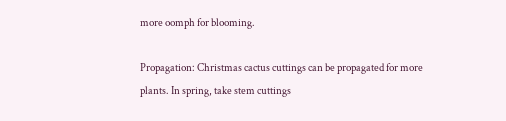more oomph for blooming.

Propagation: Christmas cactus cuttings can be propagated for more plants. In spring, take stem cuttings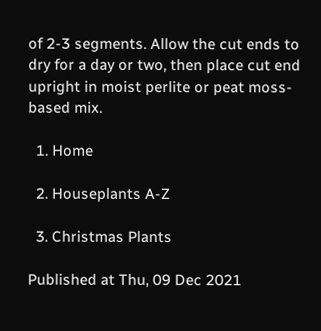of 2-3 segments. Allow the cut ends to dry for a day or two, then place cut end upright in moist perlite or peat moss-based mix.

  1. Home

  2. Houseplants A-Z

  3. Christmas Plants

Published at Thu, 09 Dec 2021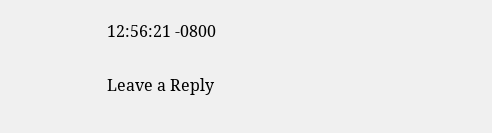12:56:21 -0800

Leave a Reply